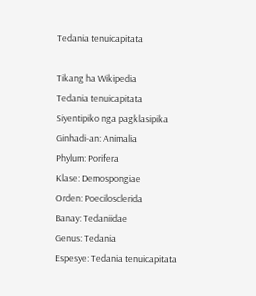Tedania tenuicapitata

Tikang ha Wikipedia
Tedania tenuicapitata
Siyentipiko nga pagklasipika
Ginhadi-an: Animalia
Phylum: Porifera
Klase: Demospongiae
Orden: Poecilosclerida
Banay: Tedaniidae
Genus: Tedania
Espesye: Tedania tenuicapitata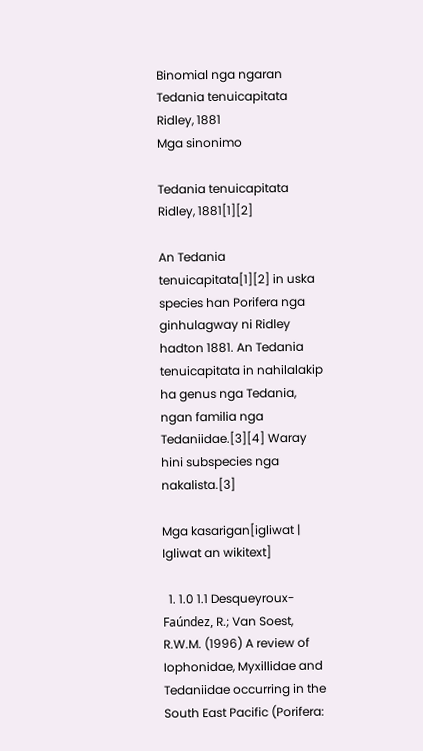Binomial nga ngaran
Tedania tenuicapitata
Ridley, 1881
Mga sinonimo

Tedania tenuicapitata Ridley, 1881[1][2]

An Tedania tenuicapitata[1][2] in uska species han Porifera nga ginhulagway ni Ridley hadton 1881. An Tedania tenuicapitata in nahilalakip ha genus nga Tedania, ngan familia nga Tedaniidae.[3][4] Waray hini subspecies nga nakalista.[3]

Mga kasarigan[igliwat | Igliwat an wikitext]

  1. 1.0 1.1 Desqueyroux-Faúndez, R.; Van Soest, R.W.M. (1996) A review of Iophonidae, Myxillidae and Tedaniidae occurring in the South East Pacific (Porifera: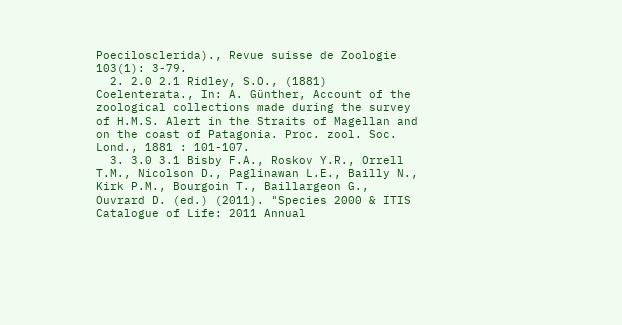Poecilosclerida)., Revue suisse de Zoologie 103(1): 3-79.
  2. 2.0 2.1 Ridley, S.O., (1881) Coelenterata., In: A. Günther, Account of the zoological collections made during the survey of H.M.S. Alert in the Straits of Magellan and on the coast of Patagonia. Proc. zool. Soc. Lond., 1881 : 101-107.
  3. 3.0 3.1 Bisby F.A., Roskov Y.R., Orrell T.M., Nicolson D., Paglinawan L.E., Bailly N., Kirk P.M., Bourgoin T., Baillargeon G., Ouvrard D. (ed.) (2011). "Species 2000 & ITIS Catalogue of Life: 2011 Annual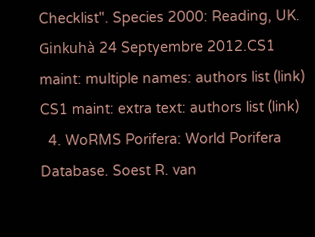Checklist". Species 2000: Reading, UK. Ginkuhà 24 Septyembre 2012.CS1 maint: multiple names: authors list (link) CS1 maint: extra text: authors list (link)
  4. WoRMS Porifera: World Porifera Database. Soest R. van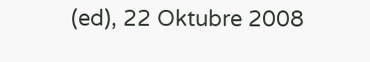(ed), 22 Oktubre 2008